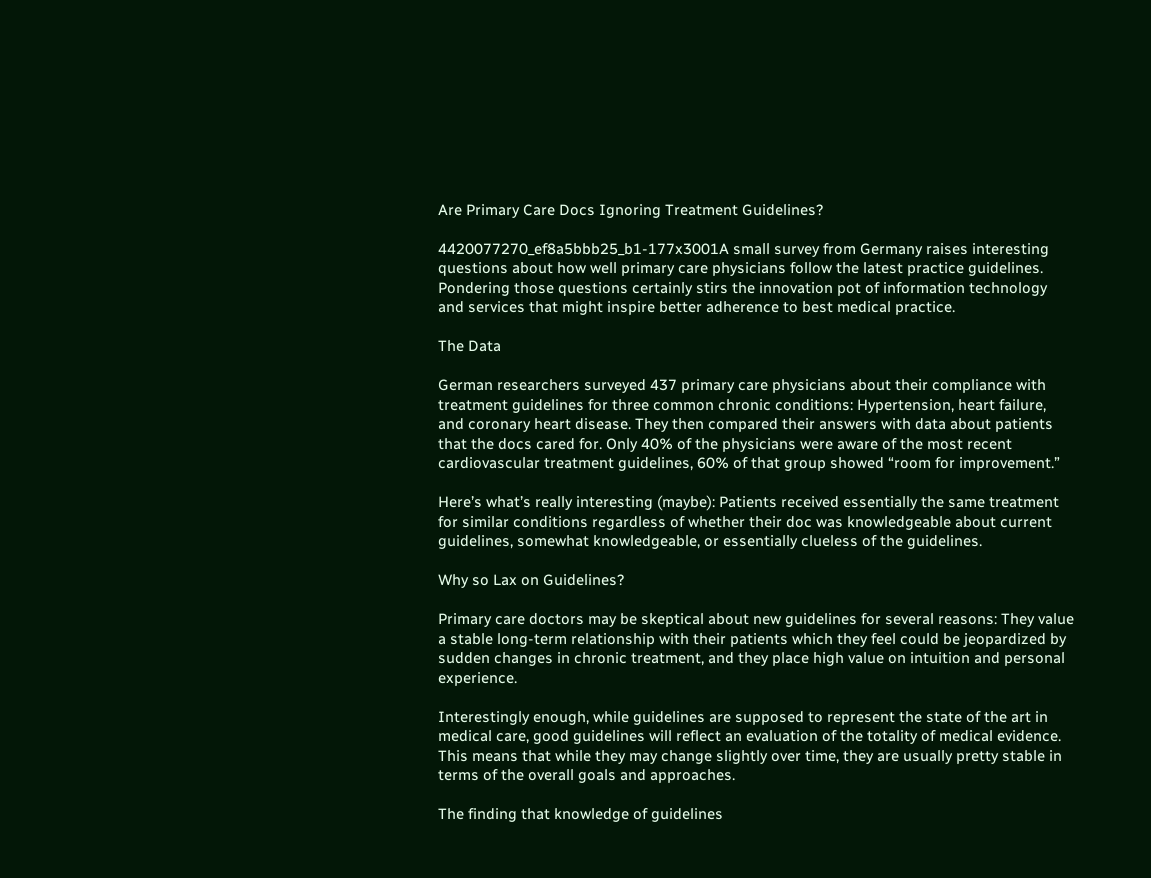Are Primary Care Docs Ignoring Treatment Guidelines?

4420077270_ef8a5bbb25_b1-177x3001A small survey from Germany raises interesting questions about how well primary care physicians follow the latest practice guidelines. Pondering those questions certainly stirs the innovation pot of information technology and services that might inspire better adherence to best medical practice.

The Data

German researchers surveyed 437 primary care physicians about their compliance with treatment guidelines for three common chronic conditions: Hypertension, heart failure, and coronary heart disease. They then compared their answers with data about patients that the docs cared for. Only 40% of the physicians were aware of the most recent cardiovascular treatment guidelines, 60% of that group showed “room for improvement.”

Here’s what’s really interesting (maybe): Patients received essentially the same treatment for similar conditions regardless of whether their doc was knowledgeable about current guidelines, somewhat knowledgeable, or essentially clueless of the guidelines.

Why so Lax on Guidelines?

Primary care doctors may be skeptical about new guidelines for several reasons: They value a stable long-term relationship with their patients which they feel could be jeopardized by sudden changes in chronic treatment, and they place high value on intuition and personal experience.

Interestingly enough, while guidelines are supposed to represent the state of the art in medical care, good guidelines will reflect an evaluation of the totality of medical evidence. This means that while they may change slightly over time, they are usually pretty stable in terms of the overall goals and approaches.

The finding that knowledge of guidelines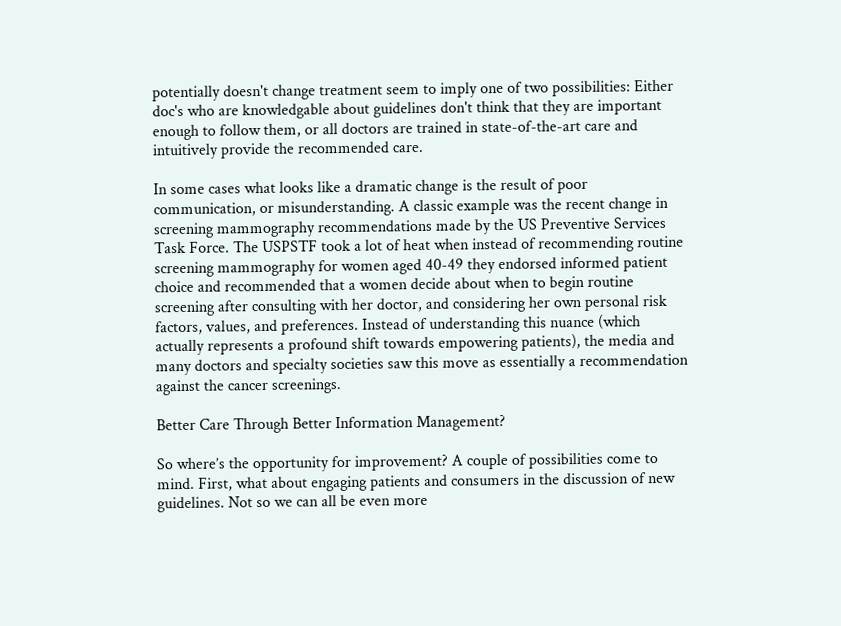potentially doesn't change treatment seem to imply one of two possibilities: Either doc's who are knowledgable about guidelines don't think that they are important enough to follow them, or all doctors are trained in state-of-the-art care and intuitively provide the recommended care.

In some cases what looks like a dramatic change is the result of poor communication, or misunderstanding. A classic example was the recent change in screening mammography recommendations made by the US Preventive Services Task Force. The USPSTF took a lot of heat when instead of recommending routine screening mammography for women aged 40-49 they endorsed informed patient choice and recommended that a women decide about when to begin routine screening after consulting with her doctor, and considering her own personal risk factors, values, and preferences. Instead of understanding this nuance (which actually represents a profound shift towards empowering patients), the media and many doctors and specialty societies saw this move as essentially a recommendation against the cancer screenings.

Better Care Through Better Information Management?

So where’s the opportunity for improvement? A couple of possibilities come to mind. First, what about engaging patients and consumers in the discussion of new guidelines. Not so we can all be even more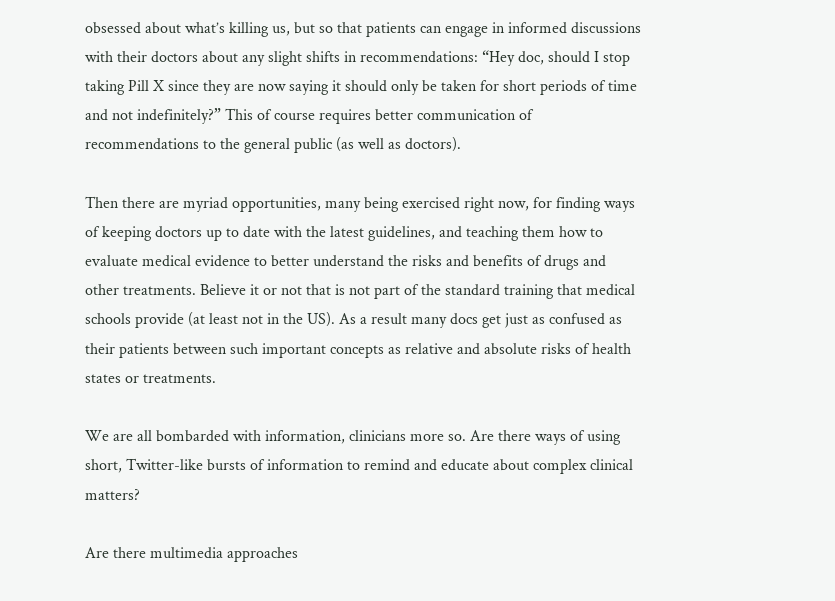obsessed about what’s killing us, but so that patients can engage in informed discussions with their doctors about any slight shifts in recommendations: “Hey doc, should I stop taking Pill X since they are now saying it should only be taken for short periods of time and not indefinitely?” This of course requires better communication of recommendations to the general public (as well as doctors).

Then there are myriad opportunities, many being exercised right now, for finding ways of keeping doctors up to date with the latest guidelines, and teaching them how to evaluate medical evidence to better understand the risks and benefits of drugs and other treatments. Believe it or not that is not part of the standard training that medical schools provide (at least not in the US). As a result many docs get just as confused as their patients between such important concepts as relative and absolute risks of health states or treatments.

We are all bombarded with information, clinicians more so. Are there ways of using short, Twitter-like bursts of information to remind and educate about complex clinical matters?

Are there multimedia approaches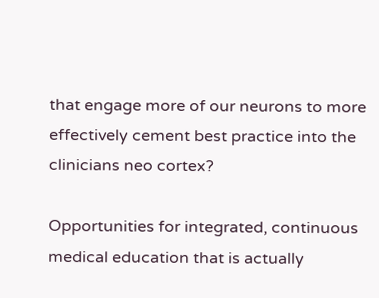that engage more of our neurons to more effectively cement best practice into the clinicians neo cortex?

Opportunities for integrated, continuous medical education that is actually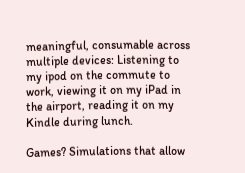meaningful, consumable across multiple devices: Listening to my ipod on the commute to work, viewing it on my iPad in the airport, reading it on my Kindle during lunch.

Games? Simulations that allow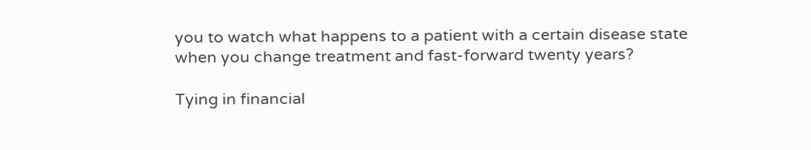you to watch what happens to a patient with a certain disease state when you change treatment and fast-forward twenty years?

Tying in financial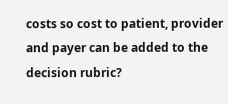costs so cost to patient, provider and payer can be added to the decision rubric?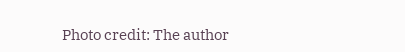Photo credit: The author